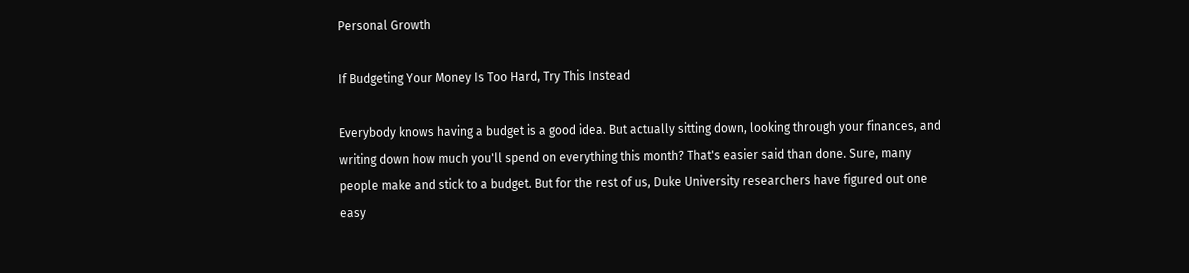Personal Growth

If Budgeting Your Money Is Too Hard, Try This Instead

Everybody knows having a budget is a good idea. But actually sitting down, looking through your finances, and writing down how much you'll spend on everything this month? That's easier said than done. Sure, many people make and stick to a budget. But for the rest of us, Duke University researchers have figured out one easy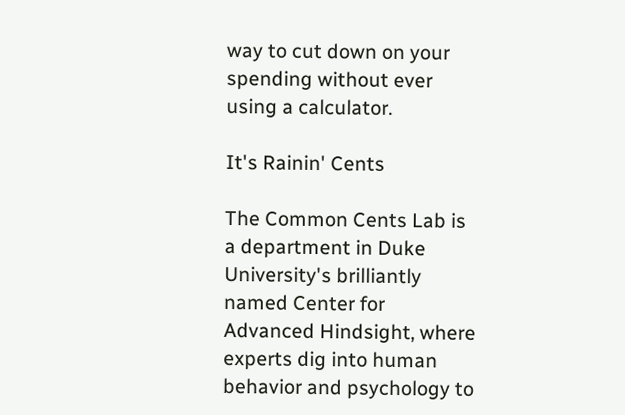way to cut down on your spending without ever using a calculator.

It's Rainin' Cents

The Common Cents Lab is a department in Duke University's brilliantly named Center for Advanced Hindsight, where experts dig into human behavior and psychology to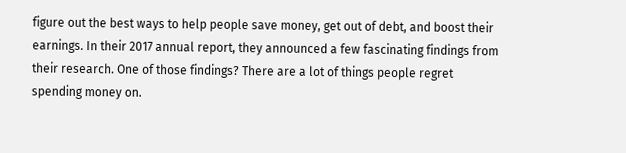figure out the best ways to help people save money, get out of debt, and boost their earnings. In their 2017 annual report, they announced a few fascinating findings from their research. One of those findings? There are a lot of things people regret spending money on.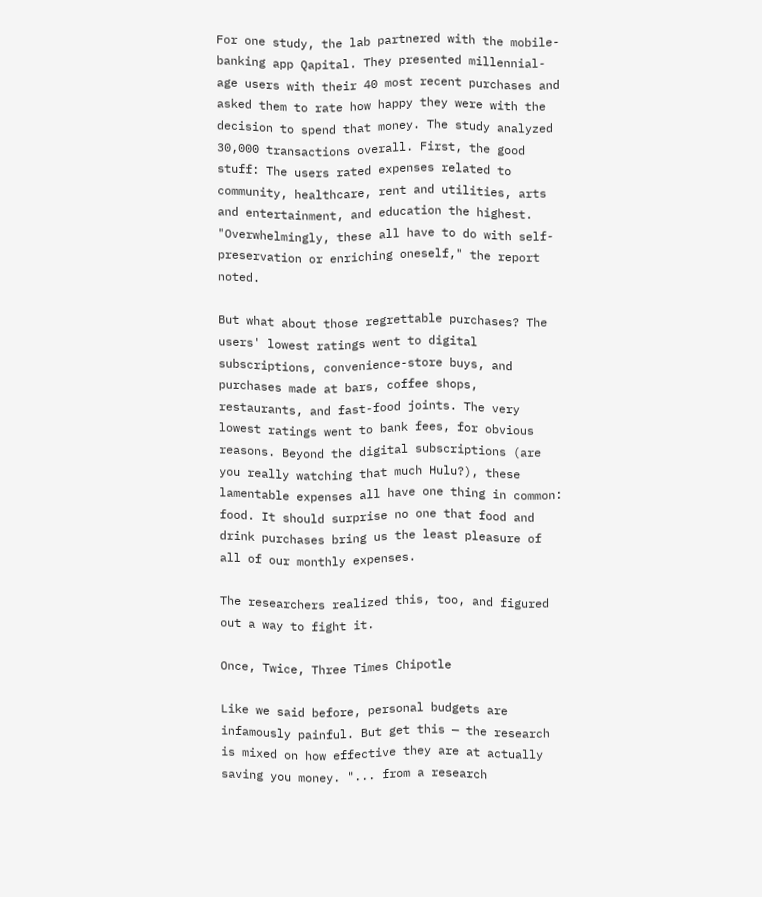For one study, the lab partnered with the mobile-banking app Qapital. They presented millennial-age users with their 40 most recent purchases and asked them to rate how happy they were with the decision to spend that money. The study analyzed 30,000 transactions overall. First, the good stuff: The users rated expenses related to community, healthcare, rent and utilities, arts and entertainment, and education the highest. "Overwhelmingly, these all have to do with self-preservation or enriching oneself," the report noted.

But what about those regrettable purchases? The users' lowest ratings went to digital subscriptions, convenience-store buys, and purchases made at bars, coffee shops, restaurants, and fast-food joints. The very lowest ratings went to bank fees, for obvious reasons. Beyond the digital subscriptions (are you really watching that much Hulu?), these lamentable expenses all have one thing in common: food. It should surprise no one that food and drink purchases bring us the least pleasure of all of our monthly expenses.

The researchers realized this, too, and figured out a way to fight it.

Once, Twice, Three Times Chipotle

Like we said before, personal budgets are infamously painful. But get this — the research is mixed on how effective they are at actually saving you money. "... from a research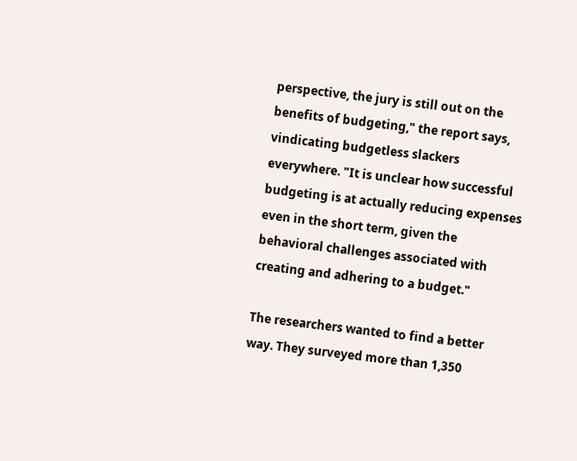perspective, the jury is still out on the benefits of budgeting," the report says, vindicating budgetless slackers everywhere. "It is unclear how successful budgeting is at actually reducing expenses even in the short term, given the behavioral challenges associated with creating and adhering to a budget."

The researchers wanted to find a better way. They surveyed more than 1,350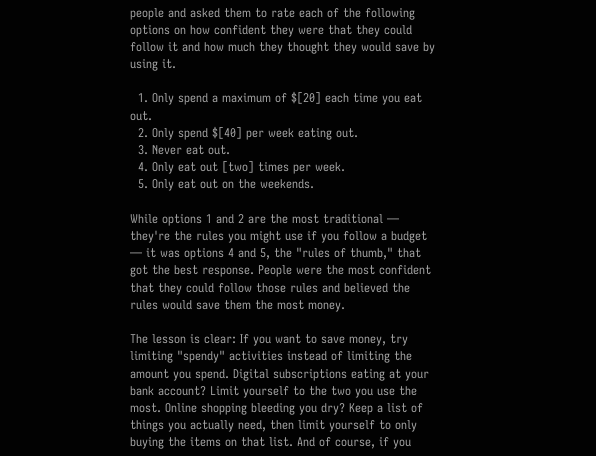people and asked them to rate each of the following options on how confident they were that they could follow it and how much they thought they would save by using it.

  1. Only spend a maximum of $[20] each time you eat out.
  2. Only spend $[40] per week eating out.
  3. Never eat out.
  4. Only eat out [two] times per week.
  5. Only eat out on the weekends.

While options 1 and 2 are the most traditional — they're the rules you might use if you follow a budget — it was options 4 and 5, the "rules of thumb," that got the best response. People were the most confident that they could follow those rules and believed the rules would save them the most money.

The lesson is clear: If you want to save money, try limiting "spendy" activities instead of limiting the amount you spend. Digital subscriptions eating at your bank account? Limit yourself to the two you use the most. Online shopping bleeding you dry? Keep a list of things you actually need, then limit yourself to only buying the items on that list. And of course, if you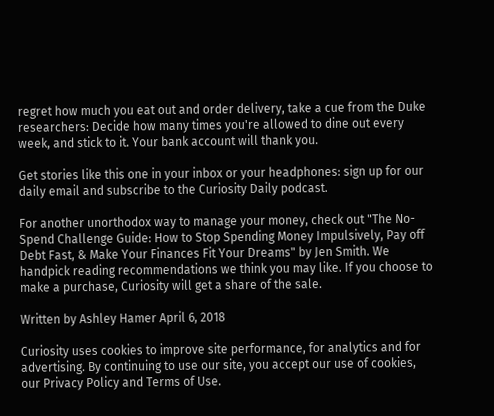regret how much you eat out and order delivery, take a cue from the Duke researchers: Decide how many times you're allowed to dine out every week, and stick to it. Your bank account will thank you.

Get stories like this one in your inbox or your headphones: sign up for our daily email and subscribe to the Curiosity Daily podcast.

For another unorthodox way to manage your money, check out "The No-Spend Challenge Guide: How to Stop Spending Money Impulsively, Pay off Debt Fast, & Make Your Finances Fit Your Dreams" by Jen Smith. We handpick reading recommendations we think you may like. If you choose to make a purchase, Curiosity will get a share of the sale.

Written by Ashley Hamer April 6, 2018

Curiosity uses cookies to improve site performance, for analytics and for advertising. By continuing to use our site, you accept our use of cookies, our Privacy Policy and Terms of Use.